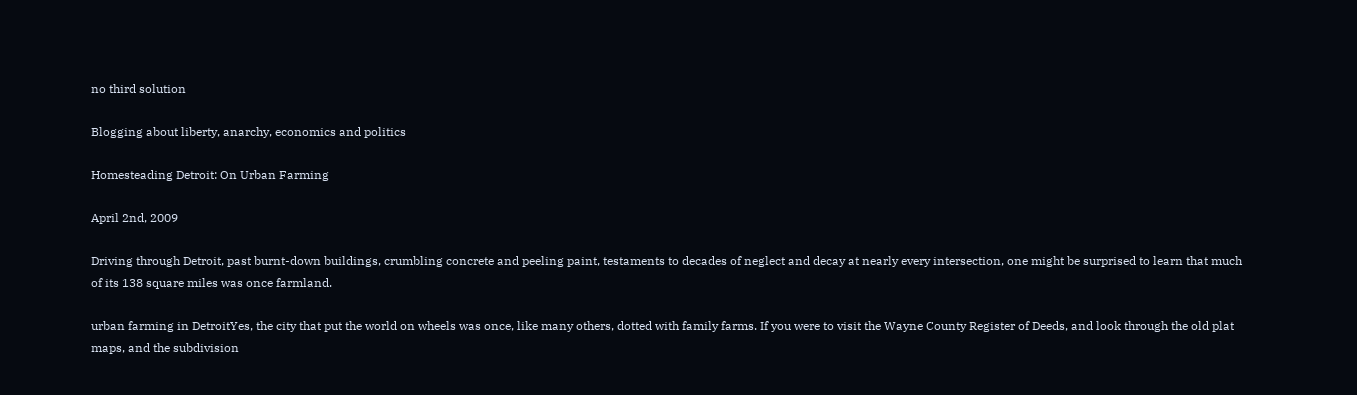no third solution

Blogging about liberty, anarchy, economics and politics

Homesteading Detroit: On Urban Farming

April 2nd, 2009

Driving through Detroit, past burnt-down buildings, crumbling concrete and peeling paint, testaments to decades of neglect and decay at nearly every intersection, one might be surprised to learn that much of its 138 square miles was once farmland.

urban farming in DetroitYes, the city that put the world on wheels was once, like many others, dotted with family farms. If you were to visit the Wayne County Register of Deeds, and look through the old plat maps, and the subdivision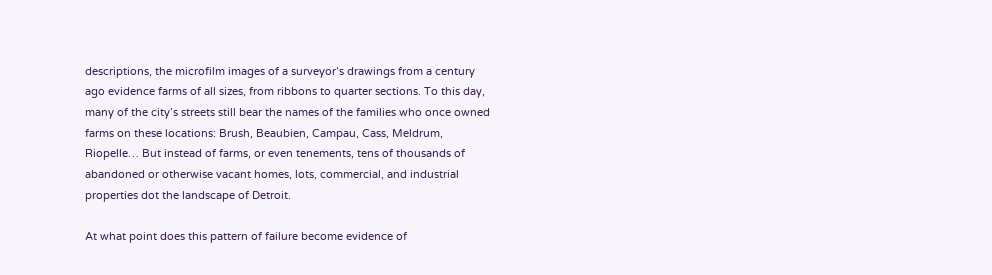descriptions, the microfilm images of a surveyor’s drawings from a century ago evidence farms of all sizes, from ribbons to quarter sections. To this day, many of the city’s streets still bear the names of the families who once owned farms on these locations: Brush, Beaubien, Campau, Cass, Meldrum, Riopelle… But instead of farms, or even tenements, tens of thousands of abandoned or otherwise vacant homes, lots, commercial, and industrial properties dot the landscape of Detroit.

At what point does this pattern of failure become evidence of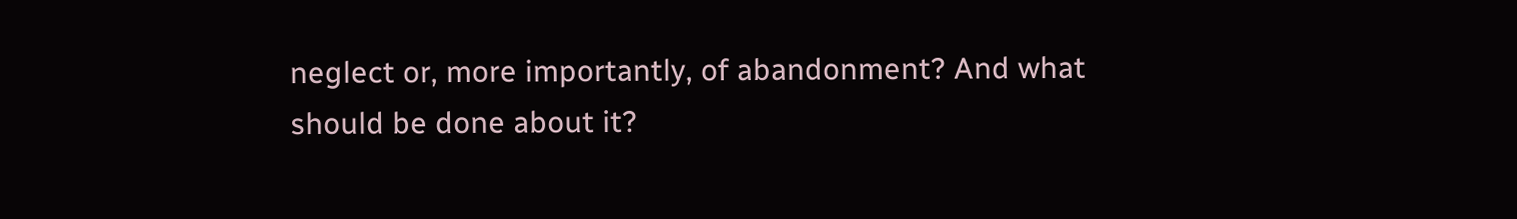neglect or, more importantly, of abandonment? And what should be done about it?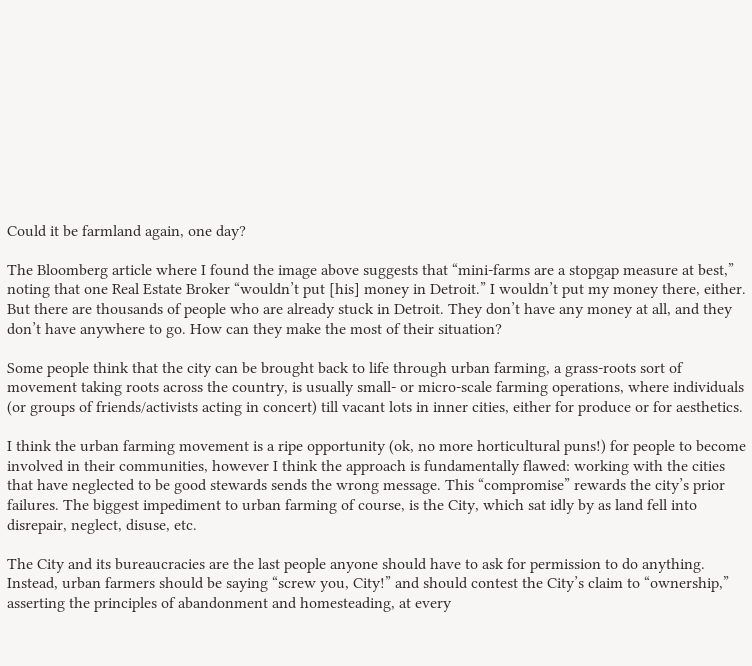Could it be farmland again, one day?

The Bloomberg article where I found the image above suggests that “mini-farms are a stopgap measure at best,” noting that one Real Estate Broker “wouldn’t put [his] money in Detroit.” I wouldn’t put my money there, either. But there are thousands of people who are already stuck in Detroit. They don’t have any money at all, and they don’t have anywhere to go. How can they make the most of their situation?

Some people think that the city can be brought back to life through urban farming, a grass-roots sort of movement taking roots across the country, is usually small- or micro-scale farming operations, where individuals (or groups of friends/activists acting in concert) till vacant lots in inner cities, either for produce or for aesthetics.

I think the urban farming movement is a ripe opportunity (ok, no more horticultural puns!) for people to become involved in their communities, however I think the approach is fundamentally flawed: working with the cities that have neglected to be good stewards sends the wrong message. This “compromise” rewards the city’s prior failures. The biggest impediment to urban farming of course, is the City, which sat idly by as land fell into disrepair, neglect, disuse, etc.

The City and its bureaucracies are the last people anyone should have to ask for permission to do anything. Instead, urban farmers should be saying “screw you, City!” and should contest the City’s claim to “ownership,” asserting the principles of abandonment and homesteading, at every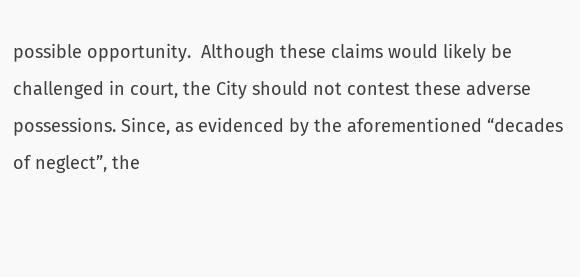possible opportunity.  Although these claims would likely be challenged in court, the City should not contest these adverse possessions. Since, as evidenced by the aforementioned “decades of neglect”, the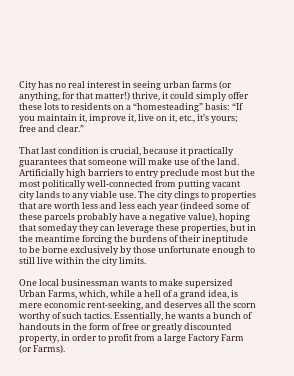City has no real interest in seeing urban farms (or anything, for that matter!) thrive, it could simply offer these lots to residents on a “homesteading” basis: “If you maintain it, improve it, live on it, etc., it’s yours; free and clear.”

That last condition is crucial, because it practically guarantees that someone will make use of the land. Artificially high barriers to entry preclude most but the most politically well-connected from putting vacant city lands to any viable use. The city clings to properties that are worth less and less each year (indeed some of these parcels probably have a negative value), hoping that someday they can leverage these properties, but in the meantime forcing the burdens of their ineptitude to be borne exclusively by those unfortunate enough to still live within the city limits.

One local businessman wants to make supersized Urban Farms, which, while a hell of a grand idea, is mere economic rent-seeking, and deserves all the scorn worthy of such tactics. Essentially, he wants a bunch of handouts in the form of free or greatly discounted property, in order to profit from a large Factory Farm (or Farms).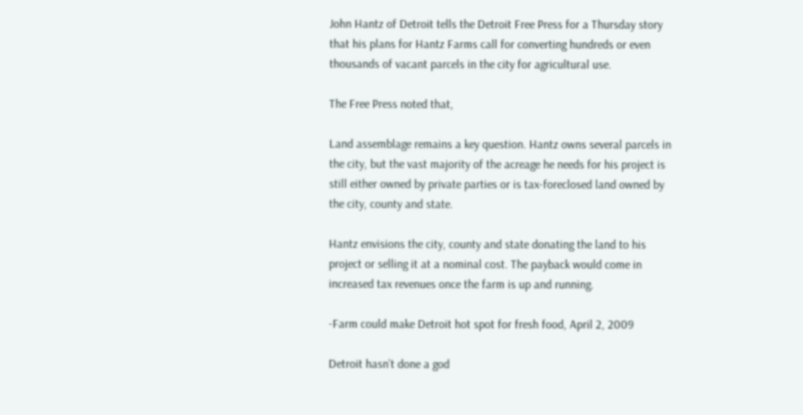John Hantz of Detroit tells the Detroit Free Press for a Thursday story that his plans for Hantz Farms call for converting hundreds or even thousands of vacant parcels in the city for agricultural use.

The Free Press noted that,

Land assemblage remains a key question. Hantz owns several parcels in the city, but the vast majority of the acreage he needs for his project is still either owned by private parties or is tax-foreclosed land owned by the city, county and state.

Hantz envisions the city, county and state donating the land to his project or selling it at a nominal cost. The payback would come in increased tax revenues once the farm is up and running.

-Farm could make Detroit hot spot for fresh food, April 2, 2009

Detroit hasn’t done a god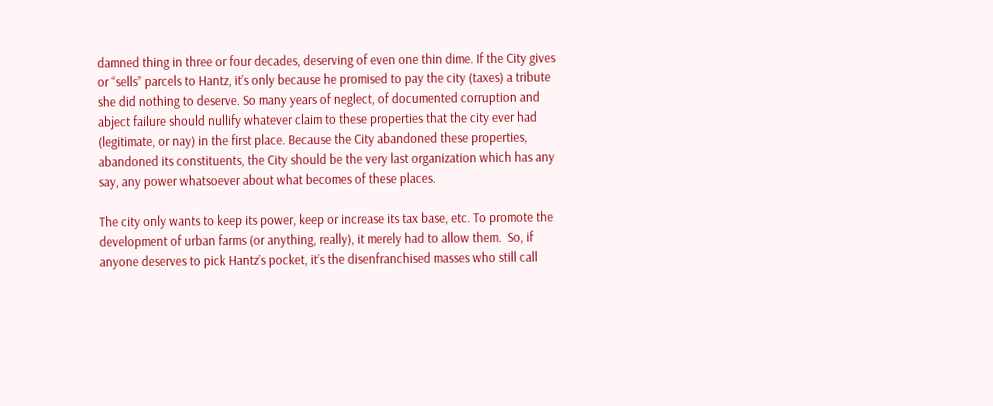damned thing in three or four decades, deserving of even one thin dime. If the City gives or “sells” parcels to Hantz, it’s only because he promised to pay the city (taxes) a tribute she did nothing to deserve. So many years of neglect, of documented corruption and abject failure should nullify whatever claim to these properties that the city ever had (legitimate, or nay) in the first place. Because the City abandoned these properties, abandoned its constituents, the City should be the very last organization which has any say, any power whatsoever about what becomes of these places.

The city only wants to keep its power, keep or increase its tax base, etc. To promote the development of urban farms (or anything, really), it merely had to allow them.  So, if anyone deserves to pick Hantz’s pocket, it’s the disenfranchised masses who still call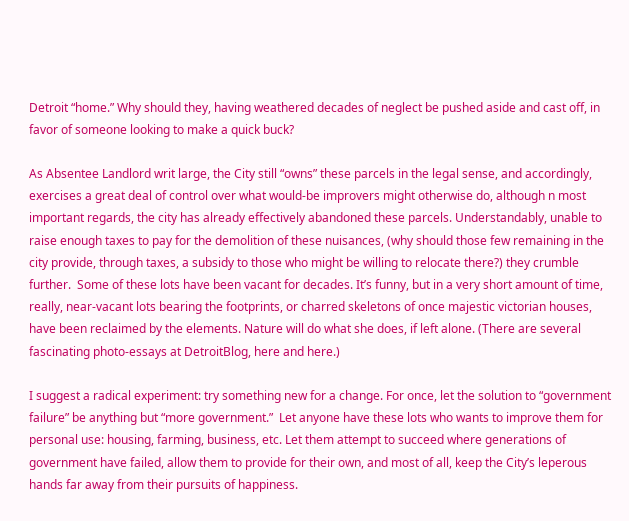Detroit “home.” Why should they, having weathered decades of neglect be pushed aside and cast off, in favor of someone looking to make a quick buck?

As Absentee Landlord writ large, the City still “owns” these parcels in the legal sense, and accordingly, exercises a great deal of control over what would-be improvers might otherwise do, although n most important regards, the city has already effectively abandoned these parcels. Understandably, unable to raise enough taxes to pay for the demolition of these nuisances, (why should those few remaining in the city provide, through taxes, a subsidy to those who might be willing to relocate there?) they crumble further.  Some of these lots have been vacant for decades. It’s funny, but in a very short amount of time, really, near-vacant lots bearing the footprints, or charred skeletons of once majestic victorian houses, have been reclaimed by the elements. Nature will do what she does, if left alone. (There are several fascinating photo-essays at DetroitBlog, here and here.)

I suggest a radical experiment: try something new for a change. For once, let the solution to “government failure” be anything but “more government.”  Let anyone have these lots who wants to improve them for personal use: housing, farming, business, etc. Let them attempt to succeed where generations of government have failed, allow them to provide for their own, and most of all, keep the City’s leperous hands far away from their pursuits of happiness.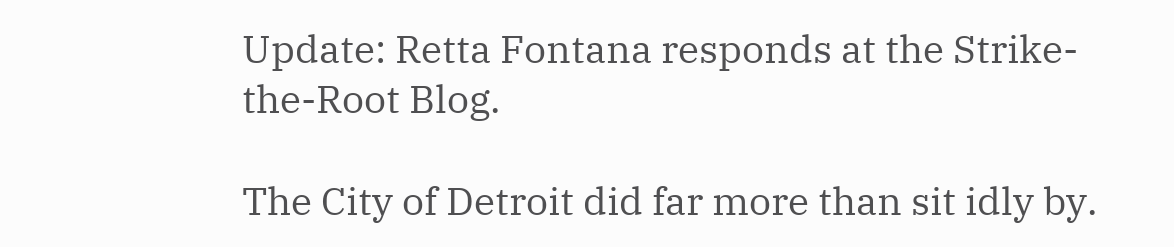Update: Retta Fontana responds at the Strike-the-Root Blog.

The City of Detroit did far more than sit idly by.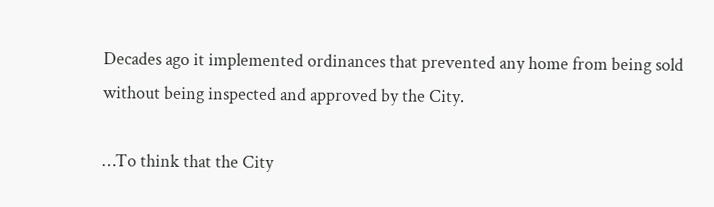Decades ago it implemented ordinances that prevented any home from being sold without being inspected and approved by the City.

…To think that the City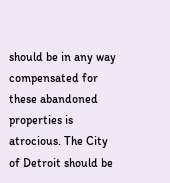should be in any way compensated for these abandoned properties is atrocious. The City of Detroit should be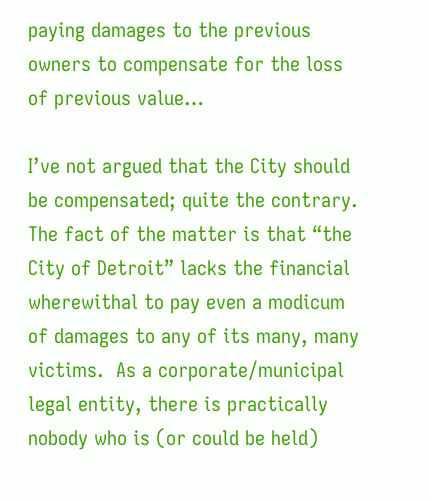paying damages to the previous owners to compensate for the loss of previous value…

I’ve not argued that the City should be compensated; quite the contrary.  The fact of the matter is that “the City of Detroit” lacks the financial wherewithal to pay even a modicum of damages to any of its many, many victims.  As a corporate/municipal legal entity, there is practically nobody who is (or could be held)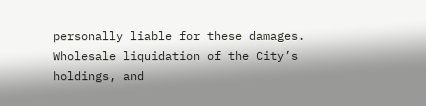personally liable for these damages.  Wholesale liquidation of the City’s holdings, and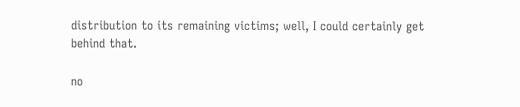distribution to its remaining victims; well, I could certainly get behind that.

no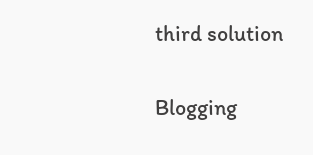third solution

Blogging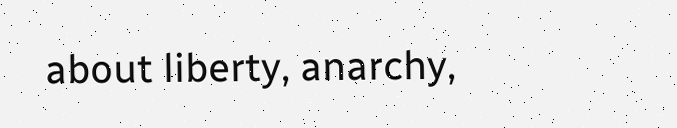about liberty, anarchy,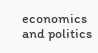economics and politics